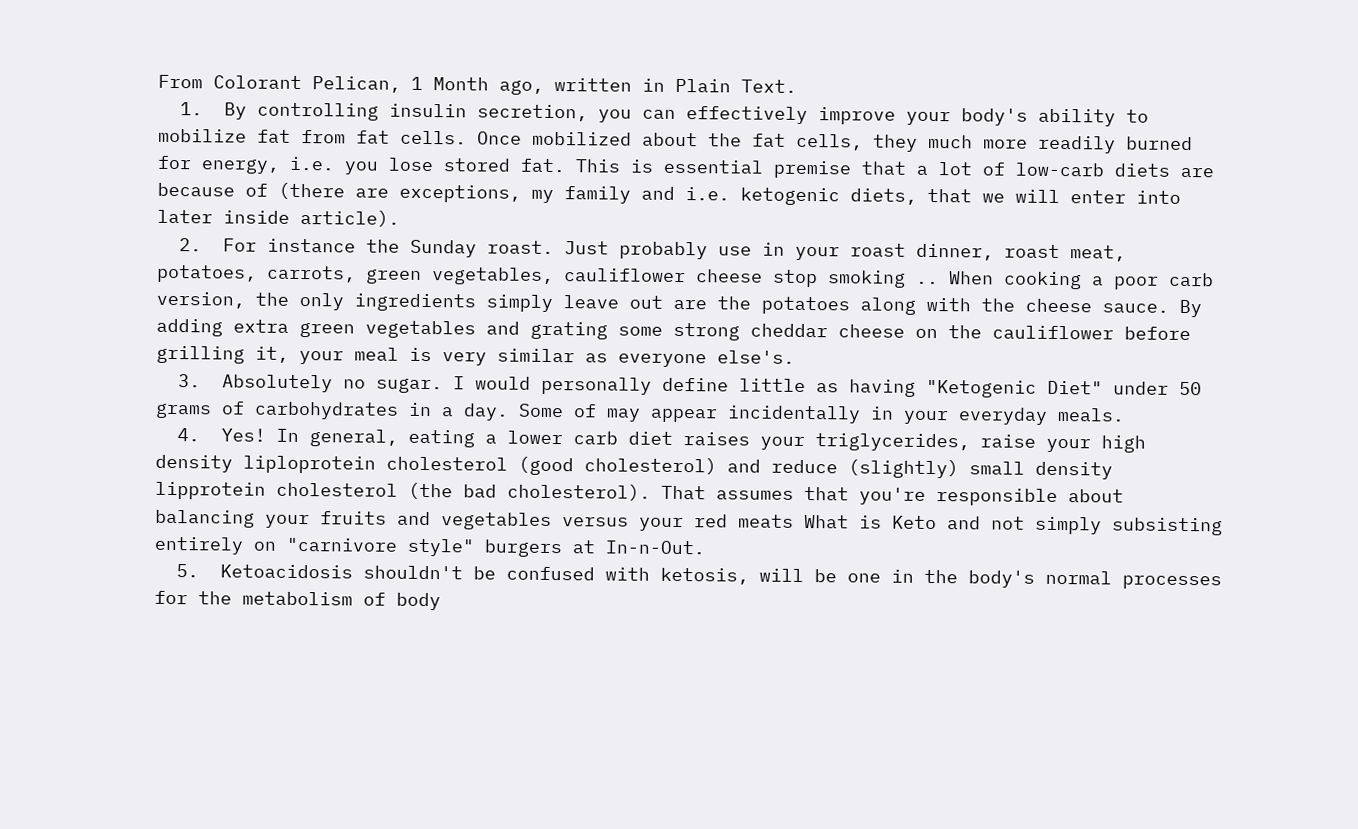From Colorant Pelican, 1 Month ago, written in Plain Text.
  1.  By controlling insulin secretion, you can effectively improve your body's ability to mobilize fat from fat cells. Once mobilized about the fat cells, they much more readily burned for energy, i.e. you lose stored fat. This is essential premise that a lot of low-carb diets are because of (there are exceptions, my family and i.e. ketogenic diets, that we will enter into later inside article).
  2.  For instance the Sunday roast. Just probably use in your roast dinner, roast meat, potatoes, carrots, green vegetables, cauliflower cheese stop smoking .. When cooking a poor carb version, the only ingredients simply leave out are the potatoes along with the cheese sauce. By adding extra green vegetables and grating some strong cheddar cheese on the cauliflower before grilling it, your meal is very similar as everyone else's.
  3.  Absolutely no sugar. I would personally define little as having "Ketogenic Diet" under 50 grams of carbohydrates in a day. Some of may appear incidentally in your everyday meals.
  4.  Yes! In general, eating a lower carb diet raises your triglycerides, raise your high density liploprotein cholesterol (good cholesterol) and reduce (slightly) small density lipprotein cholesterol (the bad cholesterol). That assumes that you're responsible about balancing your fruits and vegetables versus your red meats What is Keto and not simply subsisting entirely on "carnivore style" burgers at In-n-Out.
  5.  Ketoacidosis shouldn't be confused with ketosis, will be one in the body's normal processes for the metabolism of body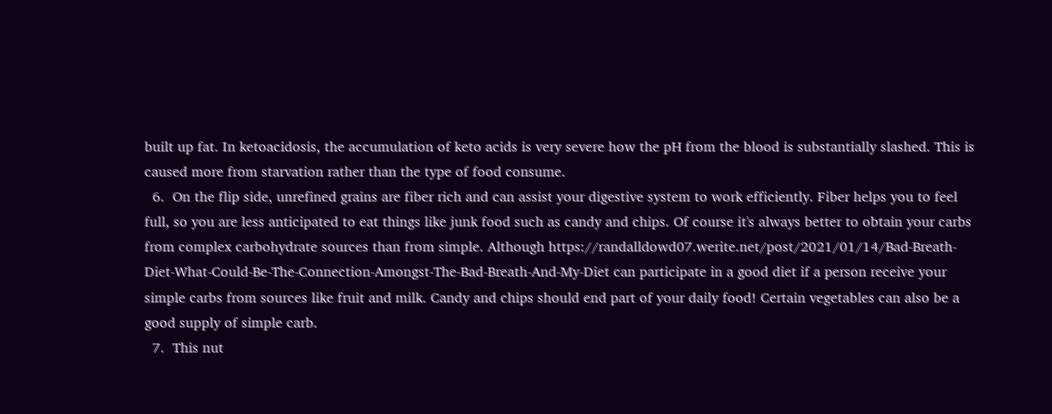built up fat. In ketoacidosis, the accumulation of keto acids is very severe how the pH from the blood is substantially slashed. This is caused more from starvation rather than the type of food consume.
  6.  On the flip side, unrefined grains are fiber rich and can assist your digestive system to work efficiently. Fiber helps you to feel full, so you are less anticipated to eat things like junk food such as candy and chips. Of course it's always better to obtain your carbs from complex carbohydrate sources than from simple. Although https://randalldowd07.werite.net/post/2021/01/14/Bad-Breath-Diet-What-Could-Be-The-Connection-Amongst-The-Bad-Breath-And-My-Diet can participate in a good diet if a person receive your simple carbs from sources like fruit and milk. Candy and chips should end part of your daily food! Certain vegetables can also be a good supply of simple carb.
  7.  This nut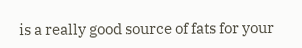is a really good source of fats for your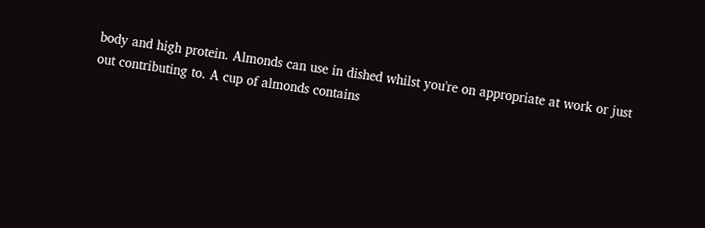body and high protein. Almonds can use in dished whilst you're on appropriate at work or just out contributing to. A cup of almonds contains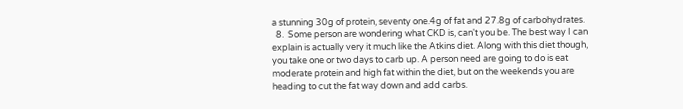a stunning 30g of protein, seventy one.4g of fat and 27.8g of carbohydrates.
  8.  Some person are wondering what CKD is, can't you be. The best way I can explain is actually very it much like the Atkins diet. Along with this diet though, you take one or two days to carb up. A person need are going to do is eat moderate protein and high fat within the diet, but on the weekends you are heading to cut the fat way down and add carbs.